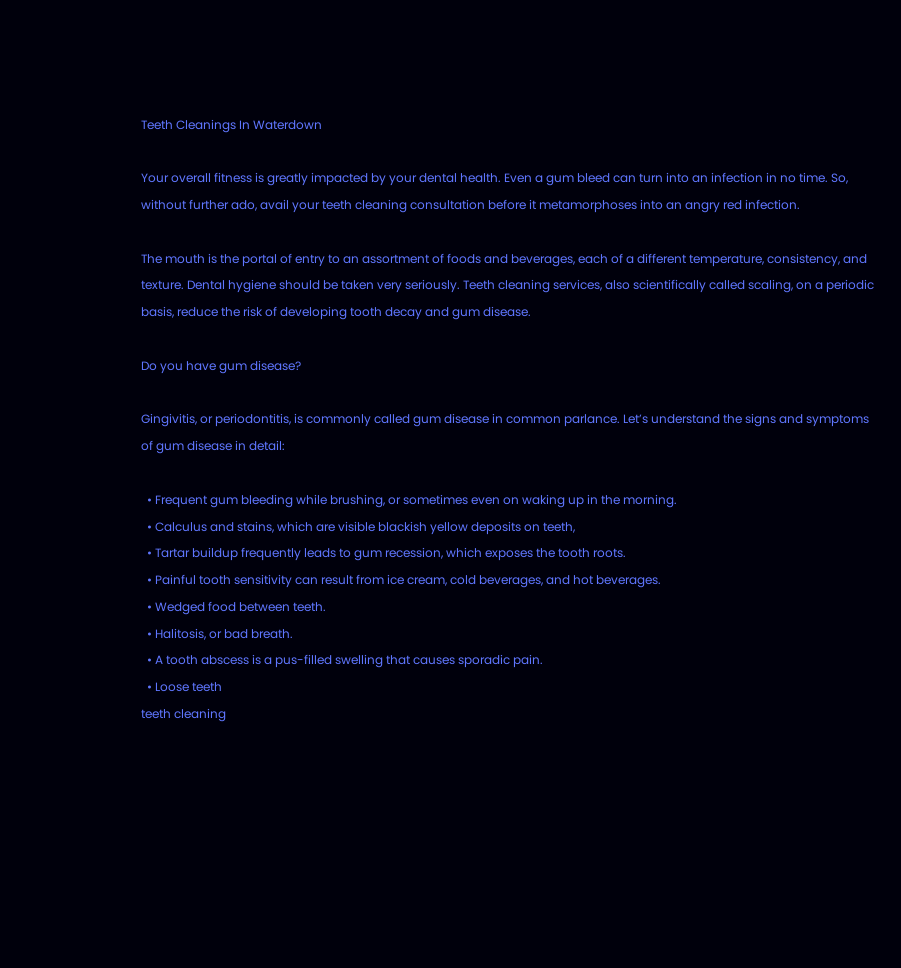Teeth Cleanings In Waterdown

Your overall fitness is greatly impacted by your dental health. Even a gum bleed can turn into an infection in no time. So, without further ado, avail your teeth cleaning consultation before it metamorphoses into an angry red infection.

The mouth is the portal of entry to an assortment of foods and beverages, each of a different temperature, consistency, and texture. Dental hygiene should be taken very seriously. Teeth cleaning services, also scientifically called scaling, on a periodic basis, reduce the risk of developing tooth decay and gum disease.

Do you have gum disease?

Gingivitis, or periodontitis, is commonly called gum disease in common parlance. Let’s understand the signs and symptoms of gum disease in detail:

  • Frequent gum bleeding while brushing, or sometimes even on waking up in the morning.
  • Calculus and stains, which are visible blackish yellow deposits on teeth,
  • Tartar buildup frequently leads to gum recession, which exposes the tooth roots.
  • Painful tooth sensitivity can result from ice cream, cold beverages, and hot beverages.
  • Wedged food between teeth.
  • Halitosis, or bad breath.
  • A tooth abscess is a pus-filled swelling that causes sporadic pain.
  • Loose teeth
teeth cleaning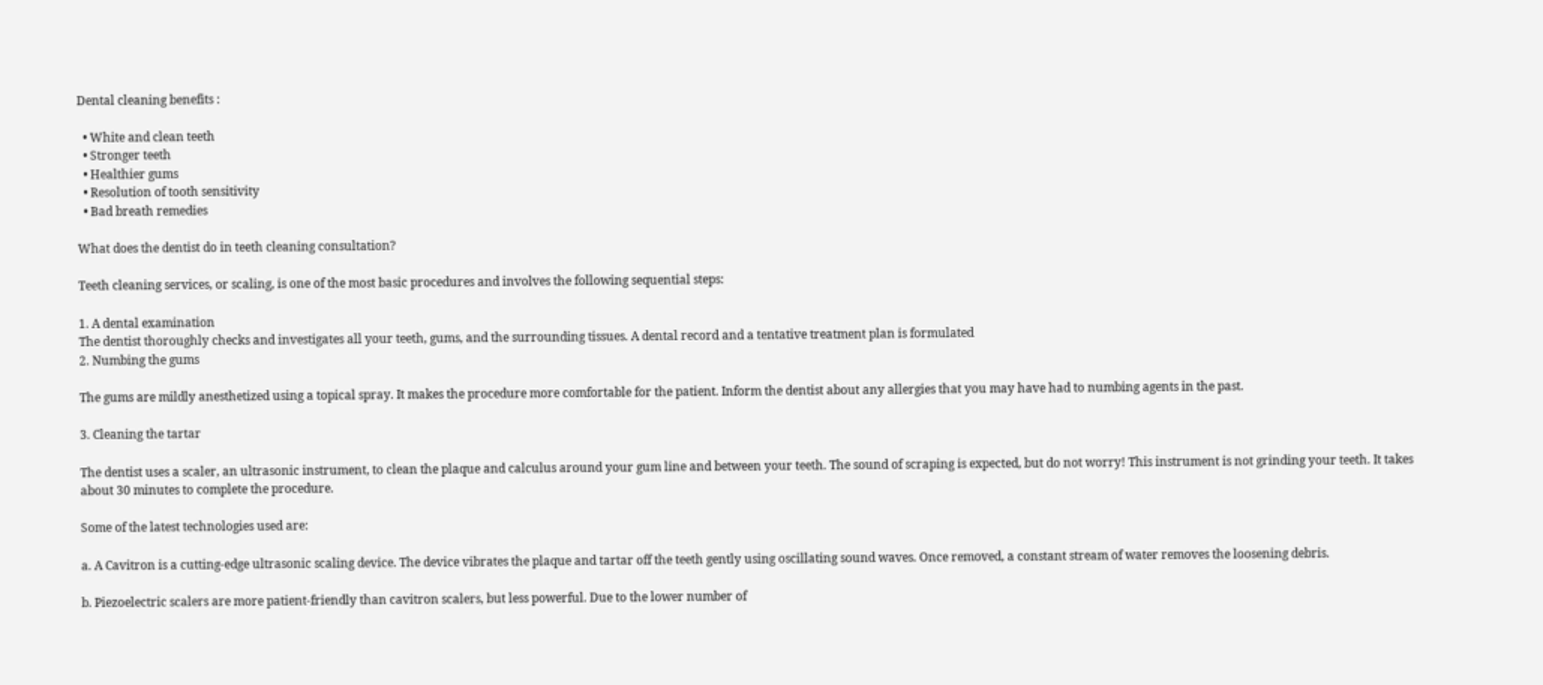Dental cleaning benefits :

  • White and clean teeth
  • Stronger teeth
  • Healthier gums
  • Resolution of tooth sensitivity
  • Bad breath remedies

What does the dentist do in teeth cleaning consultation?

Teeth cleaning services, or scaling, is one of the most basic procedures and involves the following sequential steps:

1. A dental examination
The dentist thoroughly checks and investigates all your teeth, gums, and the surrounding tissues. A dental record and a tentative treatment plan is formulated
2. Numbing the gums

The gums are mildly anesthetized using a topical spray. It makes the procedure more comfortable for the patient. Inform the dentist about any allergies that you may have had to numbing agents in the past.

3. Cleaning the tartar

The dentist uses a scaler, an ultrasonic instrument, to clean the plaque and calculus around your gum line and between your teeth. The sound of scraping is expected, but do not worry! This instrument is not grinding your teeth. It takes about 30 minutes to complete the procedure.

Some of the latest technologies used are:

a. A Cavitron is a cutting-edge ultrasonic scaling device. The device vibrates the plaque and tartar off the teeth gently using oscillating sound waves. Once removed, a constant stream of water removes the loosening debris.

b. Piezoelectric scalers are more patient-friendly than cavitron scalers, but less powerful. Due to the lower number of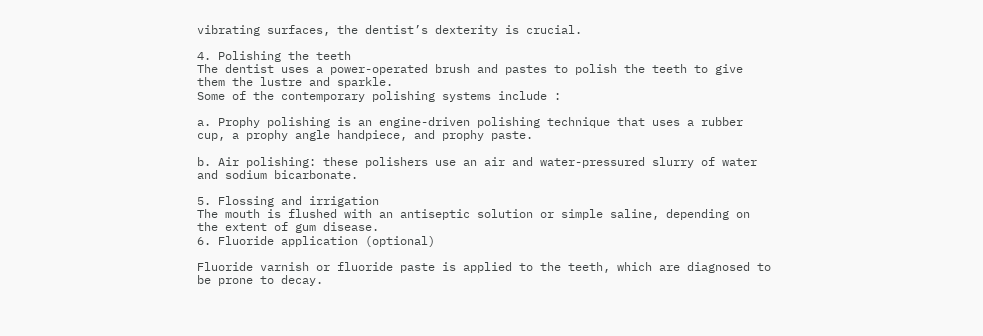vibrating surfaces, the dentist’s dexterity is crucial.

4. Polishing the teeth
The dentist uses a power-operated brush and pastes to polish the teeth to give them the lustre and sparkle.
Some of the contemporary polishing systems include :

a. Prophy polishing is an engine-driven polishing technique that uses a rubber cup, a prophy angle handpiece, and prophy paste.

b. Air polishing: these polishers use an air and water-pressured slurry of water and sodium bicarbonate.

5. Flossing and irrigation
The mouth is flushed with an antiseptic solution or simple saline, depending on the extent of gum disease.
6. Fluoride application (optional)

Fluoride varnish or fluoride paste is applied to the teeth, which are diagnosed to be prone to decay.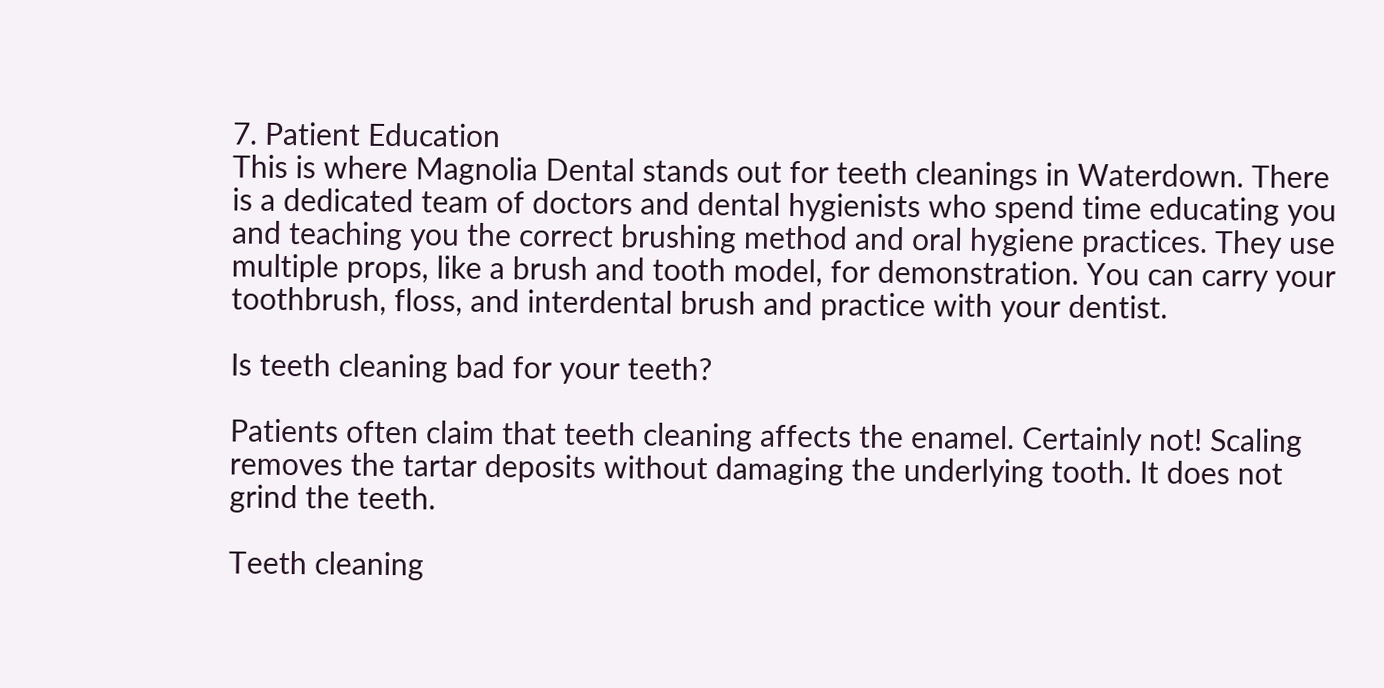7. Patient Education
This is where Magnolia Dental stands out for teeth cleanings in Waterdown. There is a dedicated team of doctors and dental hygienists who spend time educating you and teaching you the correct brushing method and oral hygiene practices. They use multiple props, like a brush and tooth model, for demonstration. You can carry your toothbrush, floss, and interdental brush and practice with your dentist.

Is teeth cleaning bad for your teeth?

Patients often claim that teeth cleaning affects the enamel. Certainly not! Scaling removes the tartar deposits without damaging the underlying tooth. It does not grind the teeth.

Teeth cleaning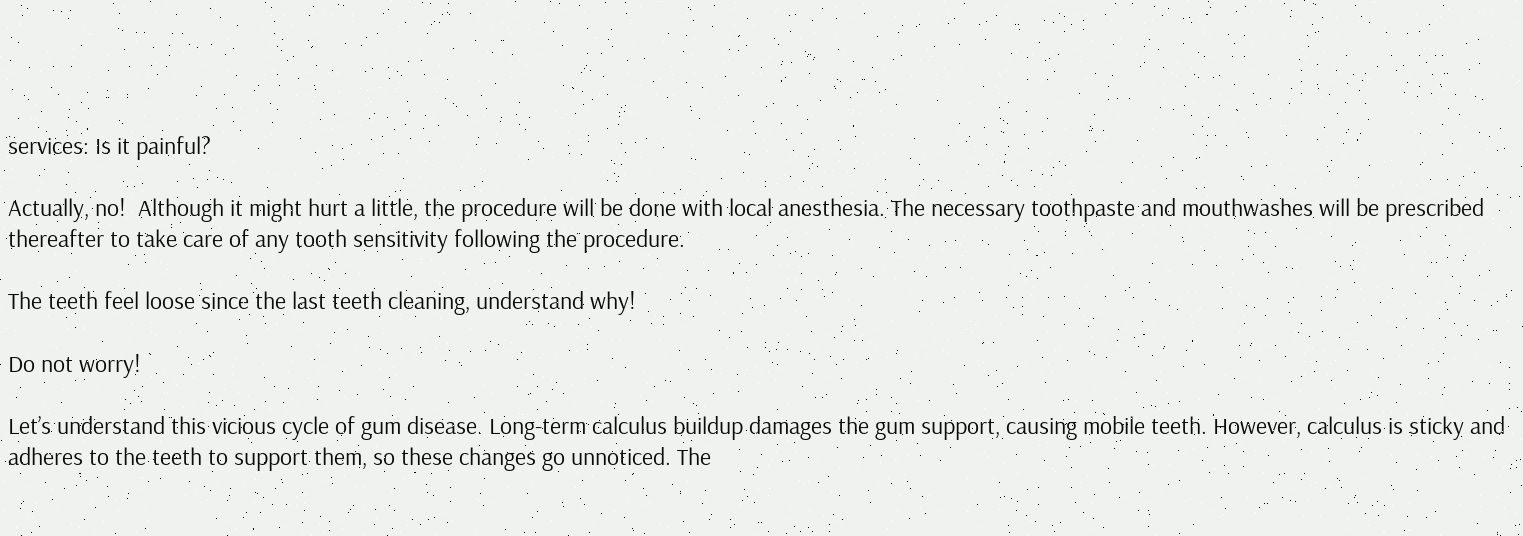services: Is it painful?

Actually, no!  Although it might hurt a little, the procedure will be done with local anesthesia. The necessary toothpaste and mouthwashes will be prescribed thereafter to take care of any tooth sensitivity following the procedure.

The teeth feel loose since the last teeth cleaning, understand why!

Do not worry!

Let’s understand this vicious cycle of gum disease. Long-term calculus buildup damages the gum support, causing mobile teeth. However, calculus is sticky and adheres to the teeth to support them, so these changes go unnoticed. The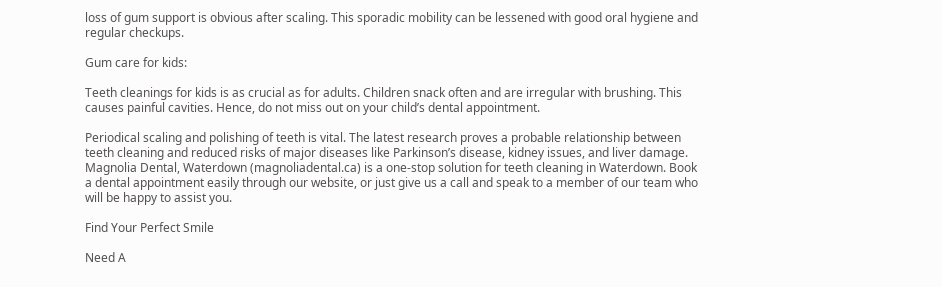loss of gum support is obvious after scaling. This sporadic mobility can be lessened with good oral hygiene and regular checkups.

Gum care for kids:

Teeth cleanings for kids is as crucial as for adults. Children snack often and are irregular with brushing. This causes painful cavities. Hence, do not miss out on your child’s dental appointment.

Periodical scaling and polishing of teeth is vital. The latest research proves a probable relationship between teeth cleaning and reduced risks of major diseases like Parkinson’s disease, kidney issues, and liver damage. Magnolia Dental, Waterdown (magnoliadental.ca) is a one-stop solution for teeth cleaning in Waterdown. Book a dental appointment easily through our website, or just give us a call and speak to a member of our team who will be happy to assist you.

Find Your Perfect Smile

Need A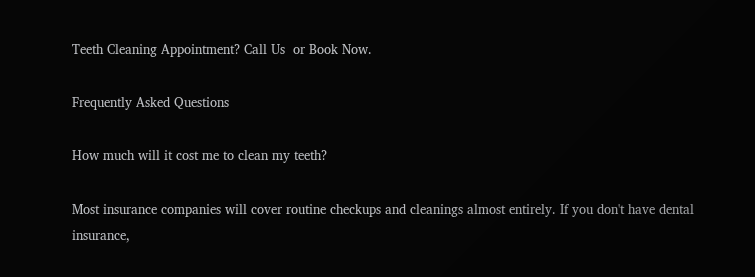Teeth Cleaning Appointment? Call Us  or Book Now.

Frequently Asked Questions

How much will it cost me to clean my teeth?

Most insurance companies will cover routine checkups and cleanings almost entirely. If you don't have dental insurance,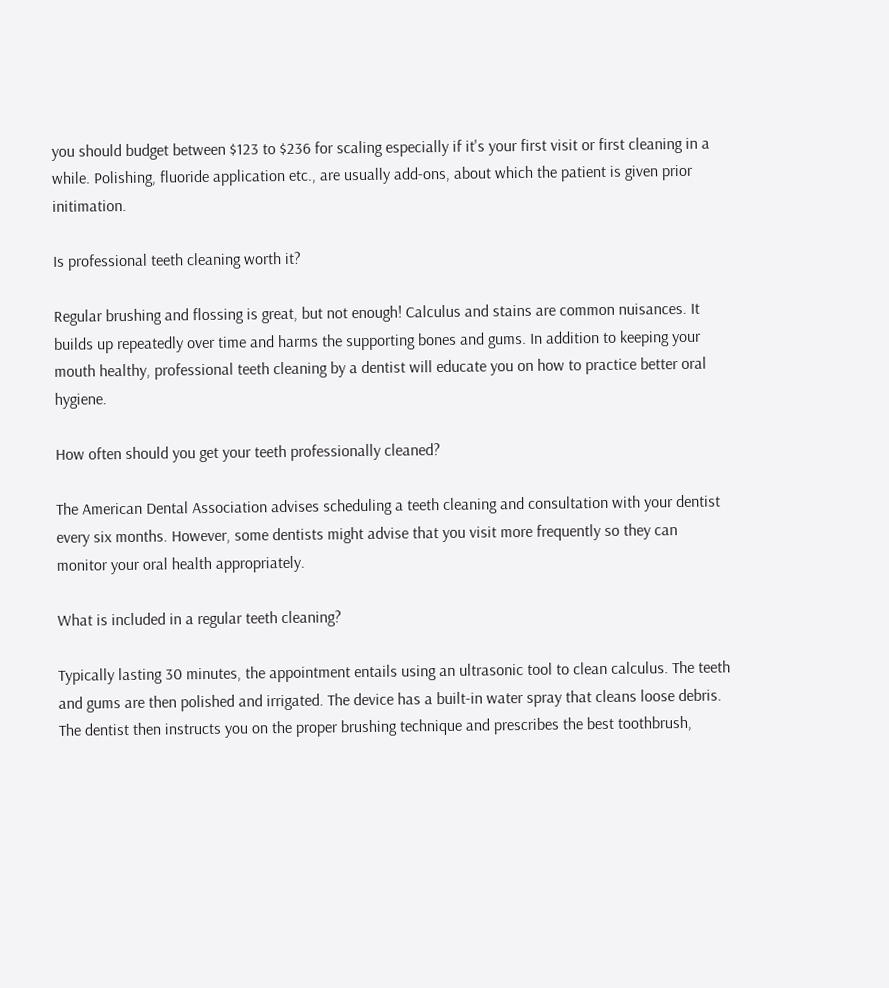you should budget between $123 to $236 for scaling especially if it's your first visit or first cleaning in a while. Polishing, fluoride application etc., are usually add-ons, about which the patient is given prior initimation.

Is professional teeth cleaning worth it?

Regular brushing and flossing is great, but not enough! Calculus and stains are common nuisances. It builds up repeatedly over time and harms the supporting bones and gums. In addition to keeping your mouth healthy, professional teeth cleaning by a dentist will educate you on how to practice better oral hygiene.

How often should you get your teeth professionally cleaned?

The American Dental Association advises scheduling a teeth cleaning and consultation with your dentist every six months. However, some dentists might advise that you visit more frequently so they can monitor your oral health appropriately.

What is included in a regular teeth cleaning?

Typically lasting 30 minutes, the appointment entails using an ultrasonic tool to clean calculus. The teeth and gums are then polished and irrigated. The device has a built-in water spray that cleans loose debris. The dentist then instructs you on the proper brushing technique and prescribes the best toothbrush,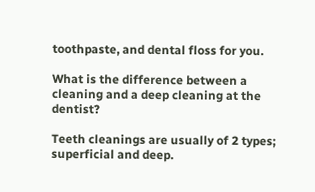toothpaste, and dental floss for you.

What is the difference between a cleaning and a deep cleaning at the dentist?

Teeth cleanings are usually of 2 types; superficial and deep.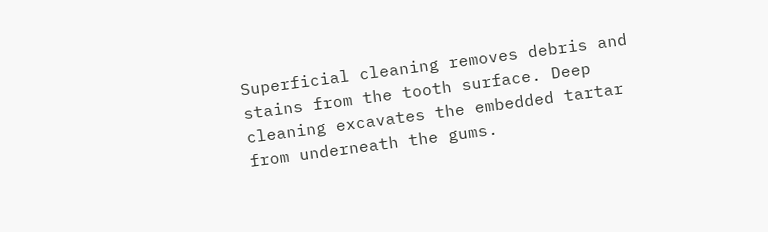Superficial cleaning removes debris and stains from the tooth surface. Deep cleaning excavates the embedded tartar from underneath the gums.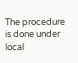The procedure is done under local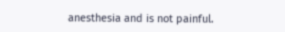anesthesia and is not painful.